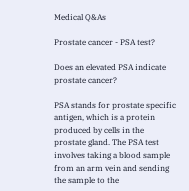Medical Q&As

Prostate cancer - PSA test?

Does an elevated PSA indicate prostate cancer?

PSA stands for prostate specific antigen, which is a protein produced by cells in the prostate gland. The PSA test involves taking a blood sample from an arm vein and sending the sample to the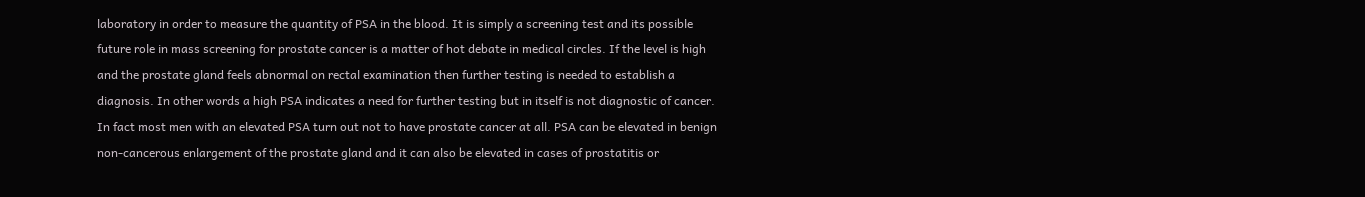laboratory in order to measure the quantity of PSA in the blood. It is simply a screening test and its possible future role in mass screening for prostate cancer is a matter of hot debate in medical circles. If the level is high and the prostate gland feels abnormal on rectal examination then further testing is needed to establish a diagnosis. In other words a high PSA indicates a need for further testing but in itself is not diagnostic of cancer. In fact most men with an elevated PSA turn out not to have prostate cancer at all. PSA can be elevated in benign non-cancerous enlargement of the prostate gland and it can also be elevated in cases of prostatitis or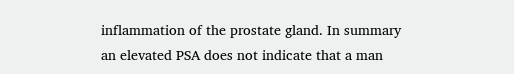inflammation of the prostate gland. In summary an elevated PSA does not indicate that a man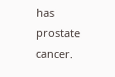has prostate cancer.